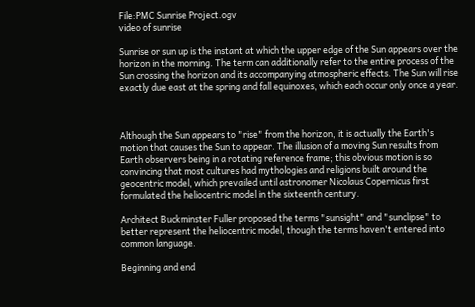File:PMC Sunrise Project.ogv
video of sunrise

Sunrise or sun up is the instant at which the upper edge of the Sun appears over the horizon in the morning. The term can additionally refer to the entire process of the Sun crossing the horizon and its accompanying atmospheric effects. The Sun will rise exactly due east at the spring and fall equinoxes, which each occur only once a year.



Although the Sun appears to "rise" from the horizon, it is actually the Earth's motion that causes the Sun to appear. The illusion of a moving Sun results from Earth observers being in a rotating reference frame; this obvious motion is so convincing that most cultures had mythologies and religions built around the geocentric model, which prevailed until astronomer Nicolaus Copernicus first formulated the heliocentric model in the sixteenth century.

Architect Buckminster Fuller proposed the terms "sunsight" and "sunclipse" to better represent the heliocentric model, though the terms haven't entered into common language.

Beginning and end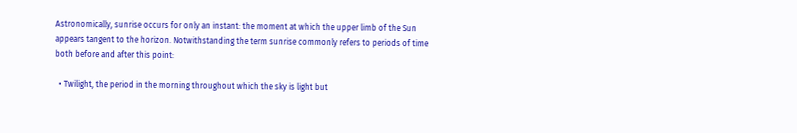Astronomically, sunrise occurs for only an instant: the moment at which the upper limb of the Sun appears tangent to the horizon. Notwithstanding the term sunrise commonly refers to periods of time both before and after this point:

  • Twilight, the period in the morning throughout which the sky is light but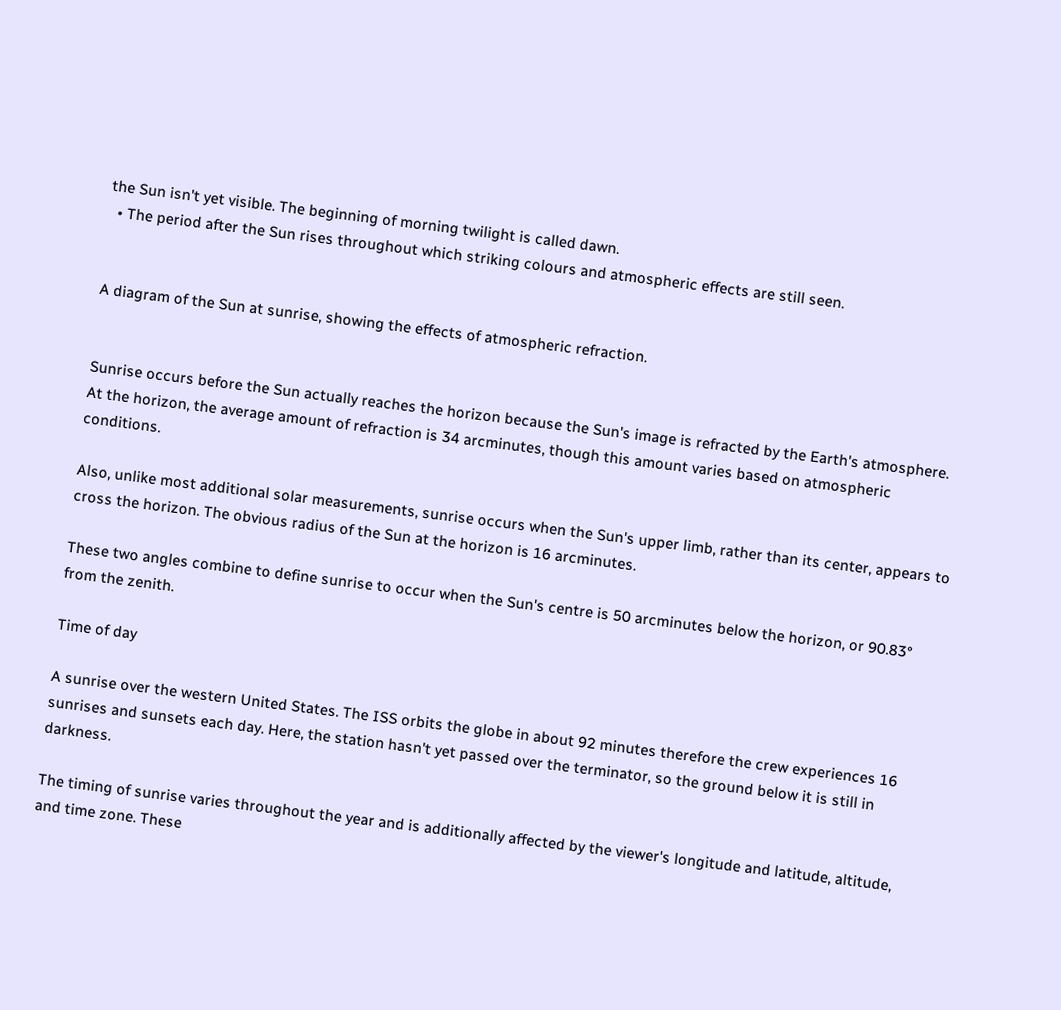the Sun isn't yet visible. The beginning of morning twilight is called dawn.
  • The period after the Sun rises throughout which striking colours and atmospheric effects are still seen.


A diagram of the Sun at sunrise, showing the effects of atmospheric refraction.


Sunrise occurs before the Sun actually reaches the horizon because the Sun's image is refracted by the Earth's atmosphere. At the horizon, the average amount of refraction is 34 arcminutes, though this amount varies based on atmospheric conditions.

Also, unlike most additional solar measurements, sunrise occurs when the Sun's upper limb, rather than its center, appears to cross the horizon. The obvious radius of the Sun at the horizon is 16 arcminutes.

These two angles combine to define sunrise to occur when the Sun's centre is 50 arcminutes below the horizon, or 90.83° from the zenith.

Time of day

A sunrise over the western United States. The ISS orbits the globe in about 92 minutes therefore the crew experiences 16 sunrises and sunsets each day. Here, the station hasn't yet passed over the terminator, so the ground below it is still in darkness.

The timing of sunrise varies throughout the year and is additionally affected by the viewer's longitude and latitude, altitude, and time zone. These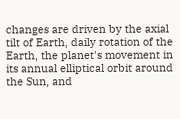changes are driven by the axial tilt of Earth, daily rotation of the Earth, the planet's movement in its annual elliptical orbit around the Sun, and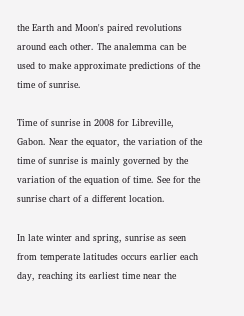the Earth and Moon's paired revolutions around each other. The analemma can be used to make approximate predictions of the time of sunrise.

Time of sunrise in 2008 for Libreville, Gabon. Near the equator, the variation of the time of sunrise is mainly governed by the variation of the equation of time. See for the sunrise chart of a different location.

In late winter and spring, sunrise as seen from temperate latitudes occurs earlier each day, reaching its earliest time near the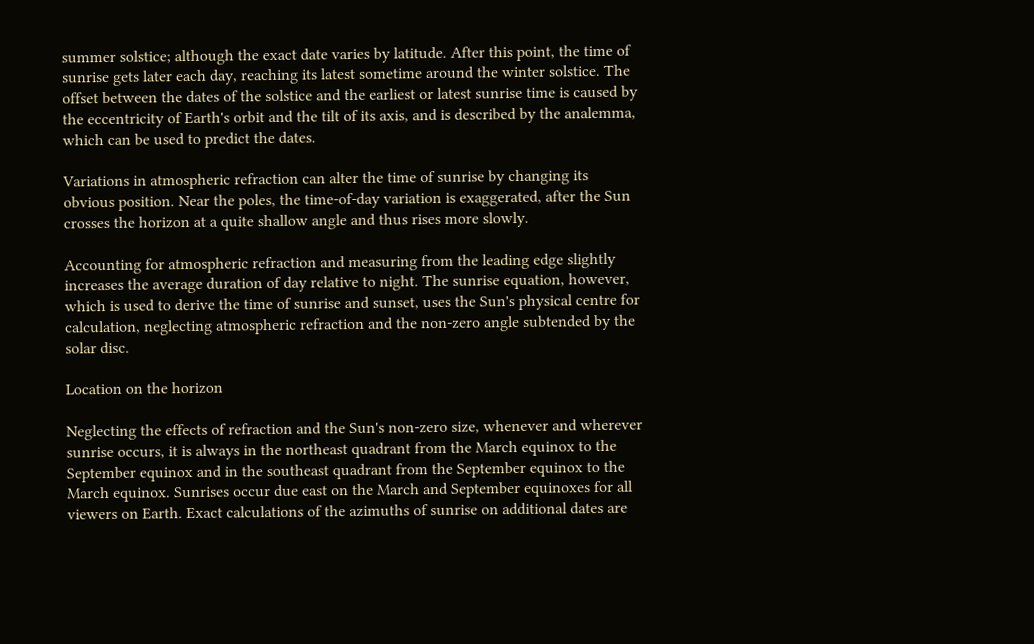summer solstice; although the exact date varies by latitude. After this point, the time of sunrise gets later each day, reaching its latest sometime around the winter solstice. The offset between the dates of the solstice and the earliest or latest sunrise time is caused by the eccentricity of Earth's orbit and the tilt of its axis, and is described by the analemma, which can be used to predict the dates.

Variations in atmospheric refraction can alter the time of sunrise by changing its obvious position. Near the poles, the time-of-day variation is exaggerated, after the Sun crosses the horizon at a quite shallow angle and thus rises more slowly.

Accounting for atmospheric refraction and measuring from the leading edge slightly increases the average duration of day relative to night. The sunrise equation, however, which is used to derive the time of sunrise and sunset, uses the Sun's physical centre for calculation, neglecting atmospheric refraction and the non-zero angle subtended by the solar disc.

Location on the horizon

Neglecting the effects of refraction and the Sun's non-zero size, whenever and wherever sunrise occurs, it is always in the northeast quadrant from the March equinox to the September equinox and in the southeast quadrant from the September equinox to the March equinox. Sunrises occur due east on the March and September equinoxes for all viewers on Earth. Exact calculations of the azimuths of sunrise on additional dates are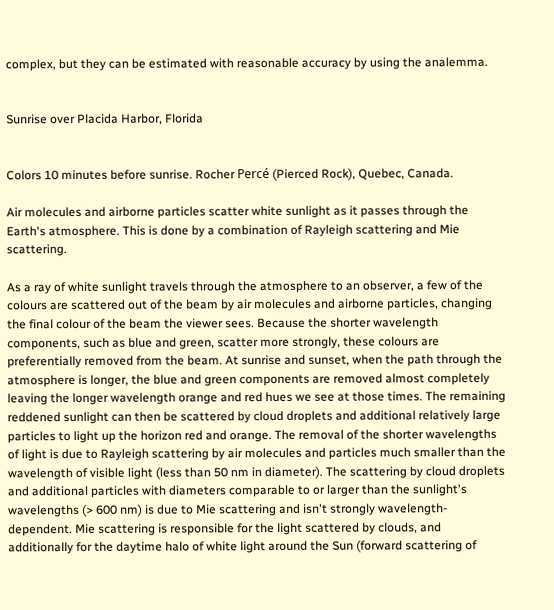complex, but they can be estimated with reasonable accuracy by using the analemma.


Sunrise over Placida Harbor, Florida


Colors 10 minutes before sunrise. Rocher Percé (Pierced Rock), Quebec, Canada.

Air molecules and airborne particles scatter white sunlight as it passes through the Earth's atmosphere. This is done by a combination of Rayleigh scattering and Mie scattering.

As a ray of white sunlight travels through the atmosphere to an observer, a few of the colours are scattered out of the beam by air molecules and airborne particles, changing the final colour of the beam the viewer sees. Because the shorter wavelength components, such as blue and green, scatter more strongly, these colours are preferentially removed from the beam. At sunrise and sunset, when the path through the atmosphere is longer, the blue and green components are removed almost completely leaving the longer wavelength orange and red hues we see at those times. The remaining reddened sunlight can then be scattered by cloud droplets and additional relatively large particles to light up the horizon red and orange. The removal of the shorter wavelengths of light is due to Rayleigh scattering by air molecules and particles much smaller than the wavelength of visible light (less than 50 nm in diameter). The scattering by cloud droplets and additional particles with diameters comparable to or larger than the sunlight's wavelengths (> 600 nm) is due to Mie scattering and isn't strongly wavelength-dependent. Mie scattering is responsible for the light scattered by clouds, and additionally for the daytime halo of white light around the Sun (forward scattering of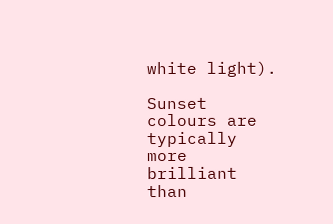white light).

Sunset colours are typically more brilliant than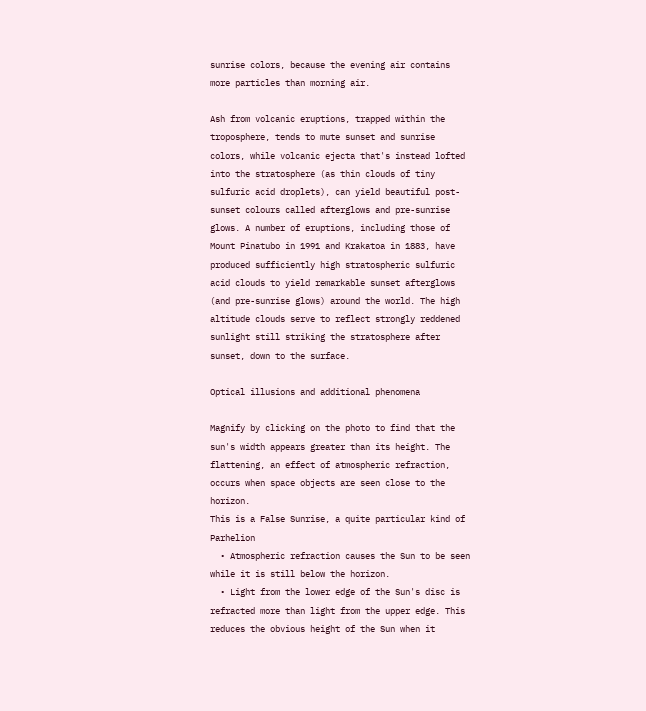sunrise colors, because the evening air contains more particles than morning air.

Ash from volcanic eruptions, trapped within the troposphere, tends to mute sunset and sunrise colors, while volcanic ejecta that's instead lofted into the stratosphere (as thin clouds of tiny sulfuric acid droplets), can yield beautiful post-sunset colours called afterglows and pre-sunrise glows. A number of eruptions, including those of Mount Pinatubo in 1991 and Krakatoa in 1883, have produced sufficiently high stratospheric sulfuric acid clouds to yield remarkable sunset afterglows (and pre-sunrise glows) around the world. The high altitude clouds serve to reflect strongly reddened sunlight still striking the stratosphere after sunset, down to the surface.

Optical illusions and additional phenomena

Magnify by clicking on the photo to find that the sun's width appears greater than its height. The flattening, an effect of atmospheric refraction, occurs when space objects are seen close to the horizon.
This is a False Sunrise, a quite particular kind of Parhelion
  • Atmospheric refraction causes the Sun to be seen while it is still below the horizon.
  • Light from the lower edge of the Sun's disc is refracted more than light from the upper edge. This reduces the obvious height of the Sun when it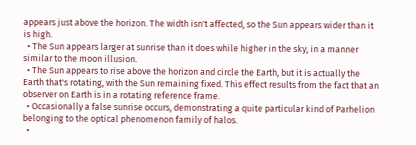appears just above the horizon. The width isn't affected, so the Sun appears wider than it is high.
  • The Sun appears larger at sunrise than it does while higher in the sky, in a manner similar to the moon illusion.
  • The Sun appears to rise above the horizon and circle the Earth, but it is actually the Earth that's rotating, with the Sun remaining fixed. This effect results from the fact that an observer on Earth is in a rotating reference frame.
  • Occasionally a false sunrise occurs, demonstrating a quite particular kind of Parhelion belonging to the optical phenomenon family of halos.
  •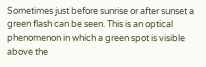Sometimes just before sunrise or after sunset a green flash can be seen. This is an optical phenomenon in which a green spot is visible above the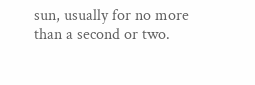sun, usually for no more than a second or two.